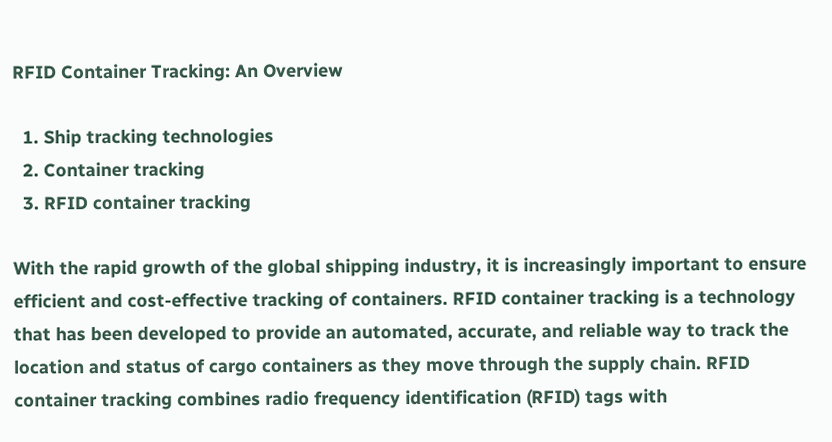RFID Container Tracking: An Overview

  1. Ship tracking technologies
  2. Container tracking
  3. RFID container tracking

With the rapid growth of the global shipping industry, it is increasingly important to ensure efficient and cost-effective tracking of containers. RFID container tracking is a technology that has been developed to provide an automated, accurate, and reliable way to track the location and status of cargo containers as they move through the supply chain. RFID container tracking combines radio frequency identification (RFID) tags with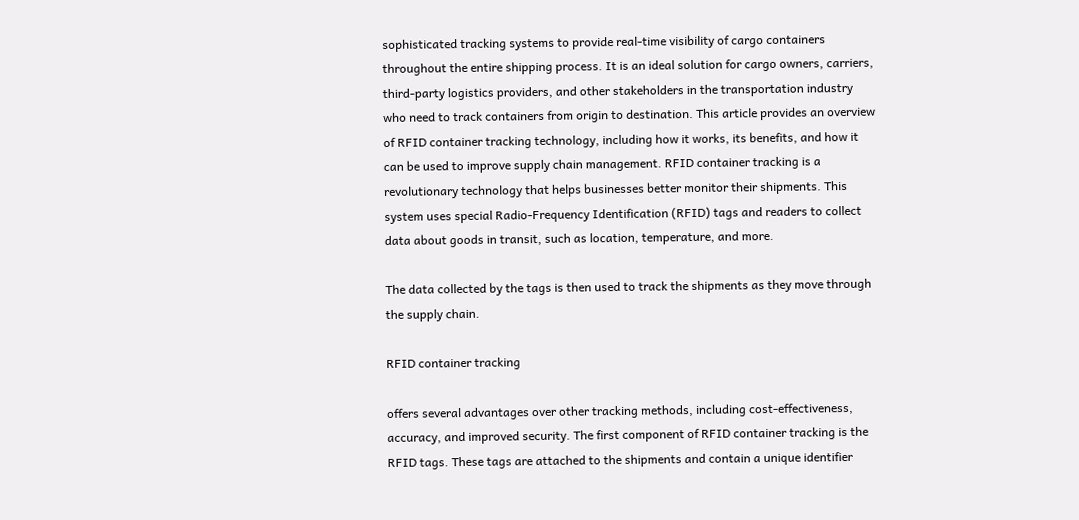sophisticated tracking systems to provide real-time visibility of cargo containers throughout the entire shipping process. It is an ideal solution for cargo owners, carriers, third-party logistics providers, and other stakeholders in the transportation industry who need to track containers from origin to destination. This article provides an overview of RFID container tracking technology, including how it works, its benefits, and how it can be used to improve supply chain management. RFID container tracking is a revolutionary technology that helps businesses better monitor their shipments. This system uses special Radio-Frequency Identification (RFID) tags and readers to collect data about goods in transit, such as location, temperature, and more.

The data collected by the tags is then used to track the shipments as they move through the supply chain.

RFID container tracking

offers several advantages over other tracking methods, including cost-effectiveness, accuracy, and improved security. The first component of RFID container tracking is the RFID tags. These tags are attached to the shipments and contain a unique identifier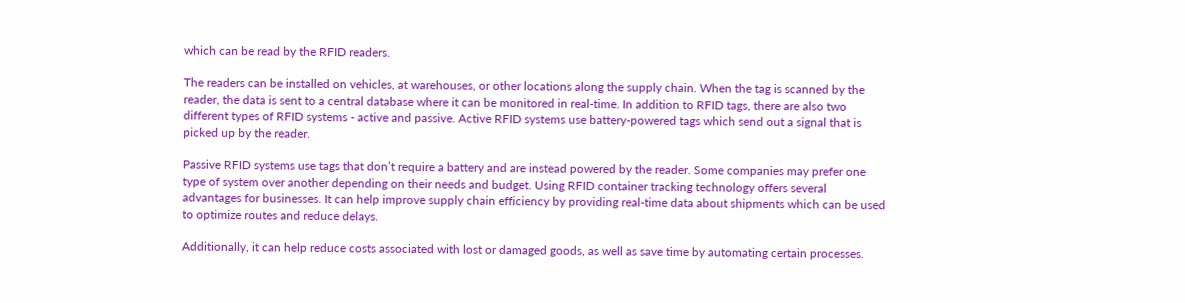which can be read by the RFID readers.

The readers can be installed on vehicles, at warehouses, or other locations along the supply chain. When the tag is scanned by the reader, the data is sent to a central database where it can be monitored in real-time. In addition to RFID tags, there are also two different types of RFID systems - active and passive. Active RFID systems use battery-powered tags which send out a signal that is picked up by the reader.

Passive RFID systems use tags that don’t require a battery and are instead powered by the reader. Some companies may prefer one type of system over another depending on their needs and budget. Using RFID container tracking technology offers several advantages for businesses. It can help improve supply chain efficiency by providing real-time data about shipments which can be used to optimize routes and reduce delays.

Additionally, it can help reduce costs associated with lost or damaged goods, as well as save time by automating certain processes.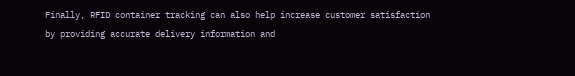Finally, RFID container tracking can also help increase customer satisfaction by providing accurate delivery information and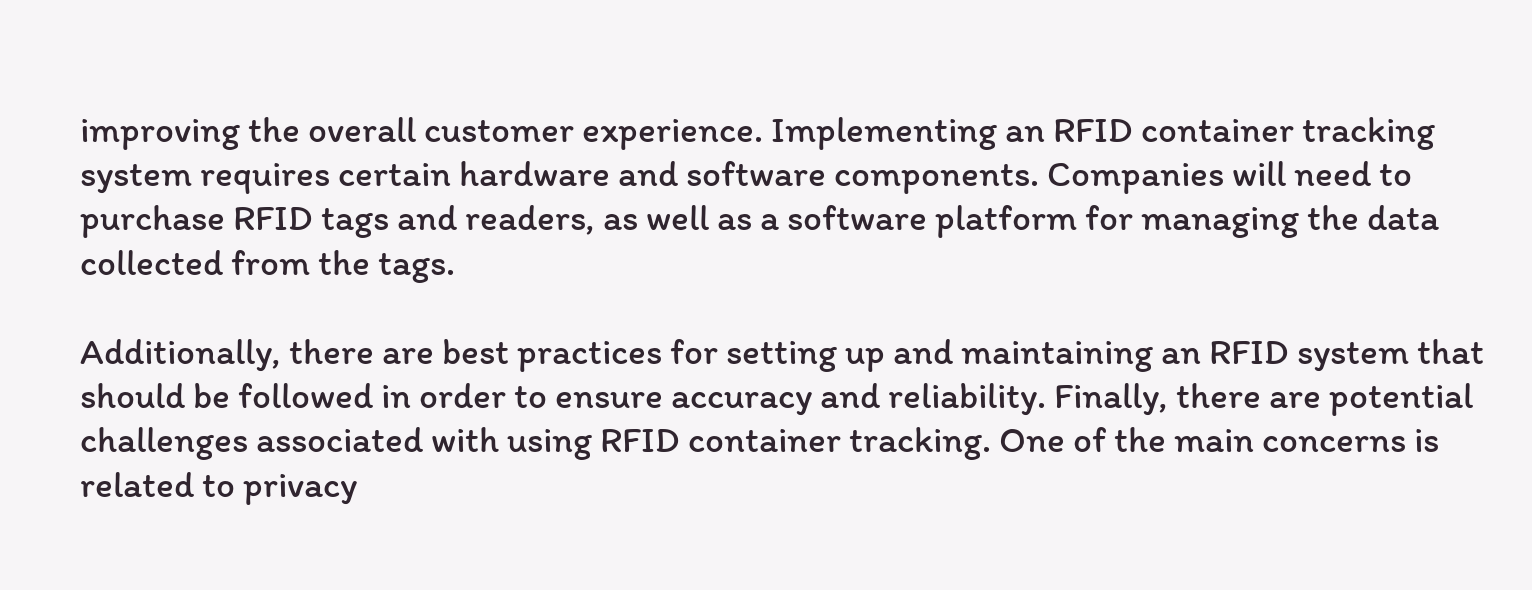improving the overall customer experience. Implementing an RFID container tracking system requires certain hardware and software components. Companies will need to purchase RFID tags and readers, as well as a software platform for managing the data collected from the tags.

Additionally, there are best practices for setting up and maintaining an RFID system that should be followed in order to ensure accuracy and reliability. Finally, there are potential challenges associated with using RFID container tracking. One of the main concerns is related to privacy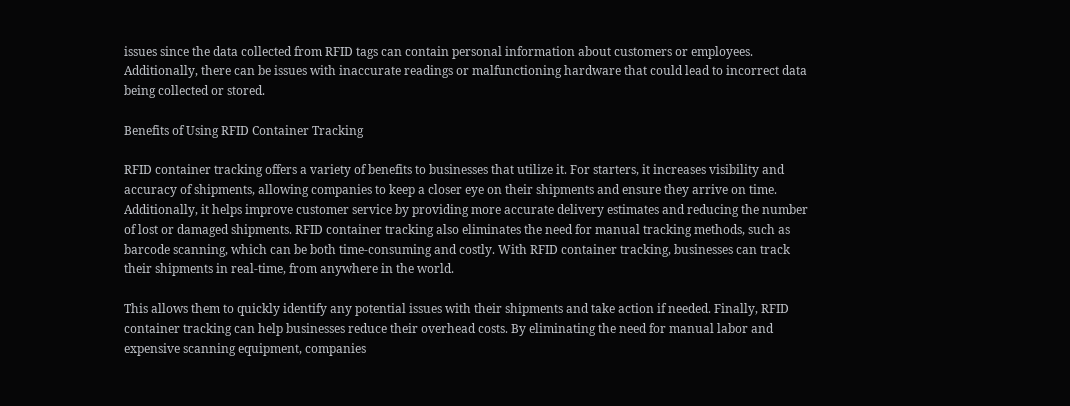issues since the data collected from RFID tags can contain personal information about customers or employees. Additionally, there can be issues with inaccurate readings or malfunctioning hardware that could lead to incorrect data being collected or stored.

Benefits of Using RFID Container Tracking

RFID container tracking offers a variety of benefits to businesses that utilize it. For starters, it increases visibility and accuracy of shipments, allowing companies to keep a closer eye on their shipments and ensure they arrive on time. Additionally, it helps improve customer service by providing more accurate delivery estimates and reducing the number of lost or damaged shipments. RFID container tracking also eliminates the need for manual tracking methods, such as barcode scanning, which can be both time-consuming and costly. With RFID container tracking, businesses can track their shipments in real-time, from anywhere in the world.

This allows them to quickly identify any potential issues with their shipments and take action if needed. Finally, RFID container tracking can help businesses reduce their overhead costs. By eliminating the need for manual labor and expensive scanning equipment, companies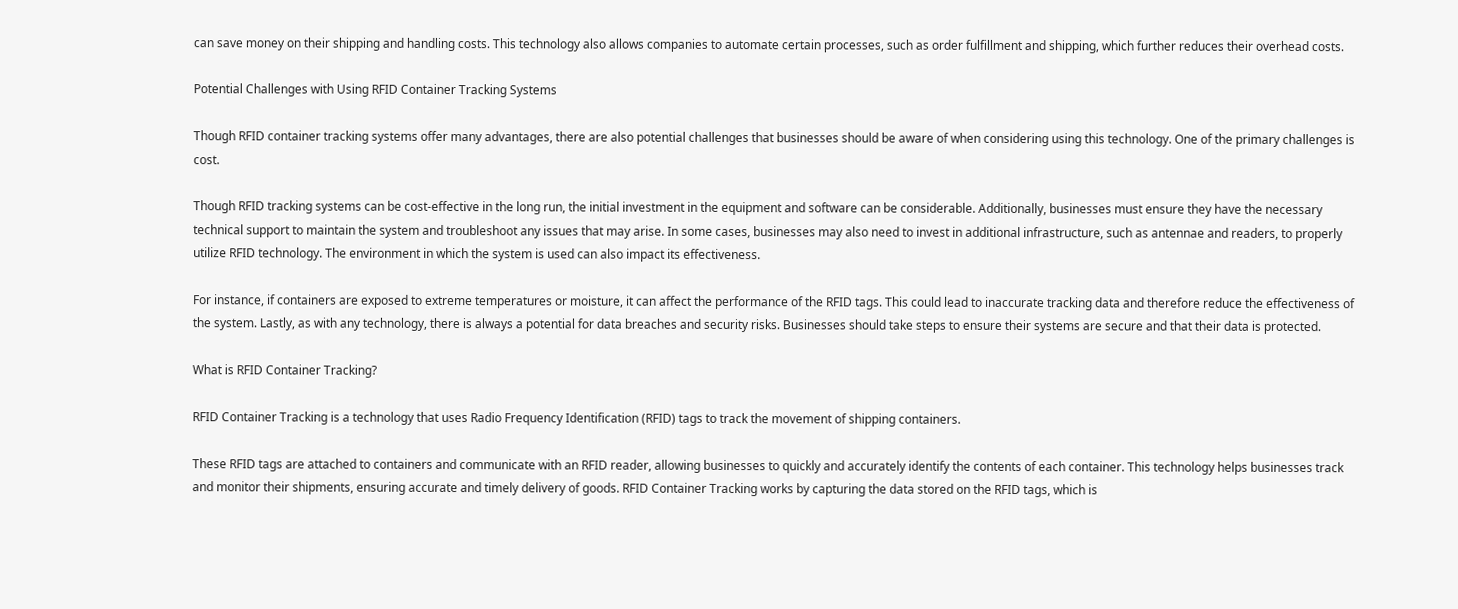can save money on their shipping and handling costs. This technology also allows companies to automate certain processes, such as order fulfillment and shipping, which further reduces their overhead costs.

Potential Challenges with Using RFID Container Tracking Systems

Though RFID container tracking systems offer many advantages, there are also potential challenges that businesses should be aware of when considering using this technology. One of the primary challenges is cost.

Though RFID tracking systems can be cost-effective in the long run, the initial investment in the equipment and software can be considerable. Additionally, businesses must ensure they have the necessary technical support to maintain the system and troubleshoot any issues that may arise. In some cases, businesses may also need to invest in additional infrastructure, such as antennae and readers, to properly utilize RFID technology. The environment in which the system is used can also impact its effectiveness.

For instance, if containers are exposed to extreme temperatures or moisture, it can affect the performance of the RFID tags. This could lead to inaccurate tracking data and therefore reduce the effectiveness of the system. Lastly, as with any technology, there is always a potential for data breaches and security risks. Businesses should take steps to ensure their systems are secure and that their data is protected.

What is RFID Container Tracking?

RFID Container Tracking is a technology that uses Radio Frequency Identification (RFID) tags to track the movement of shipping containers.

These RFID tags are attached to containers and communicate with an RFID reader, allowing businesses to quickly and accurately identify the contents of each container. This technology helps businesses track and monitor their shipments, ensuring accurate and timely delivery of goods. RFID Container Tracking works by capturing the data stored on the RFID tags, which is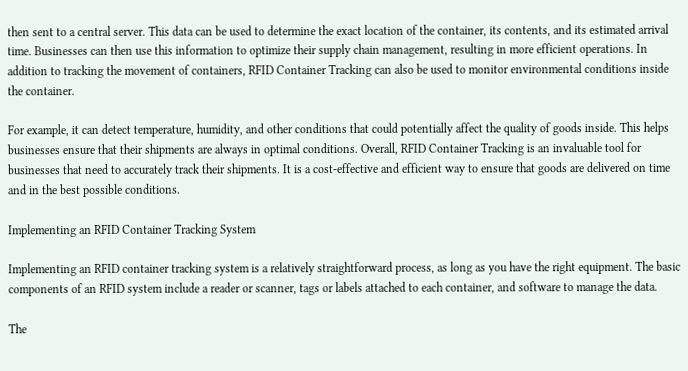then sent to a central server. This data can be used to determine the exact location of the container, its contents, and its estimated arrival time. Businesses can then use this information to optimize their supply chain management, resulting in more efficient operations. In addition to tracking the movement of containers, RFID Container Tracking can also be used to monitor environmental conditions inside the container.

For example, it can detect temperature, humidity, and other conditions that could potentially affect the quality of goods inside. This helps businesses ensure that their shipments are always in optimal conditions. Overall, RFID Container Tracking is an invaluable tool for businesses that need to accurately track their shipments. It is a cost-effective and efficient way to ensure that goods are delivered on time and in the best possible conditions.

Implementing an RFID Container Tracking System

Implementing an RFID container tracking system is a relatively straightforward process, as long as you have the right equipment. The basic components of an RFID system include a reader or scanner, tags or labels attached to each container, and software to manage the data.

The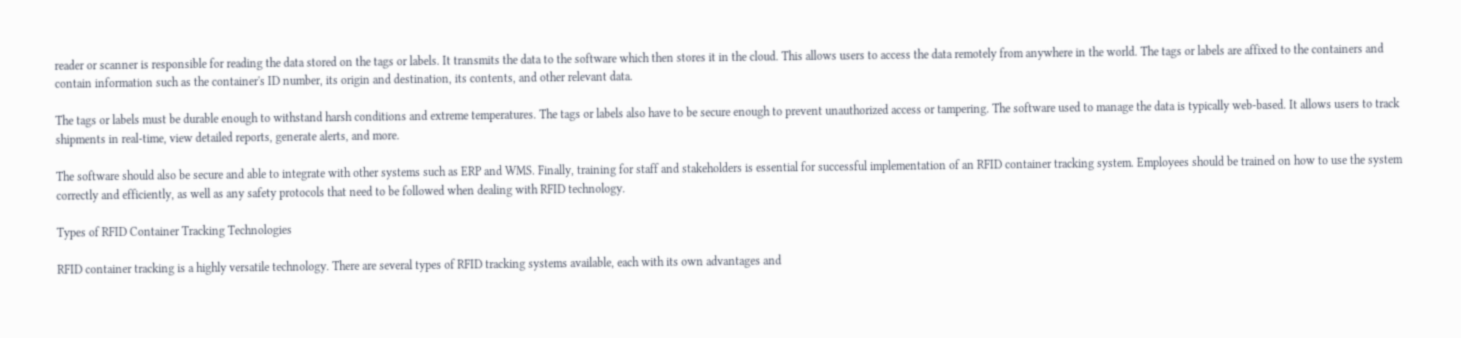reader or scanner is responsible for reading the data stored on the tags or labels. It transmits the data to the software which then stores it in the cloud. This allows users to access the data remotely from anywhere in the world. The tags or labels are affixed to the containers and contain information such as the container's ID number, its origin and destination, its contents, and other relevant data.

The tags or labels must be durable enough to withstand harsh conditions and extreme temperatures. The tags or labels also have to be secure enough to prevent unauthorized access or tampering. The software used to manage the data is typically web-based. It allows users to track shipments in real-time, view detailed reports, generate alerts, and more.

The software should also be secure and able to integrate with other systems such as ERP and WMS. Finally, training for staff and stakeholders is essential for successful implementation of an RFID container tracking system. Employees should be trained on how to use the system correctly and efficiently, as well as any safety protocols that need to be followed when dealing with RFID technology.

Types of RFID Container Tracking Technologies

RFID container tracking is a highly versatile technology. There are several types of RFID tracking systems available, each with its own advantages and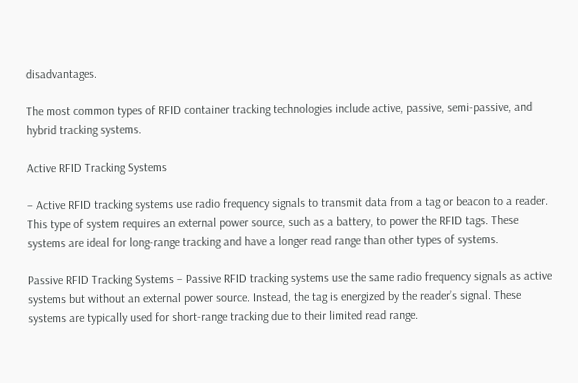disadvantages.

The most common types of RFID container tracking technologies include active, passive, semi-passive, and hybrid tracking systems.

Active RFID Tracking Systems

– Active RFID tracking systems use radio frequency signals to transmit data from a tag or beacon to a reader. This type of system requires an external power source, such as a battery, to power the RFID tags. These systems are ideal for long-range tracking and have a longer read range than other types of systems.

Passive RFID Tracking Systems – Passive RFID tracking systems use the same radio frequency signals as active systems but without an external power source. Instead, the tag is energized by the reader’s signal. These systems are typically used for short-range tracking due to their limited read range.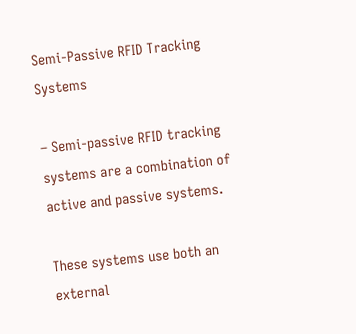Semi-Passive RFID Tracking Systems

– Semi-passive RFID tracking systems are a combination of active and passive systems.

These systems use both an external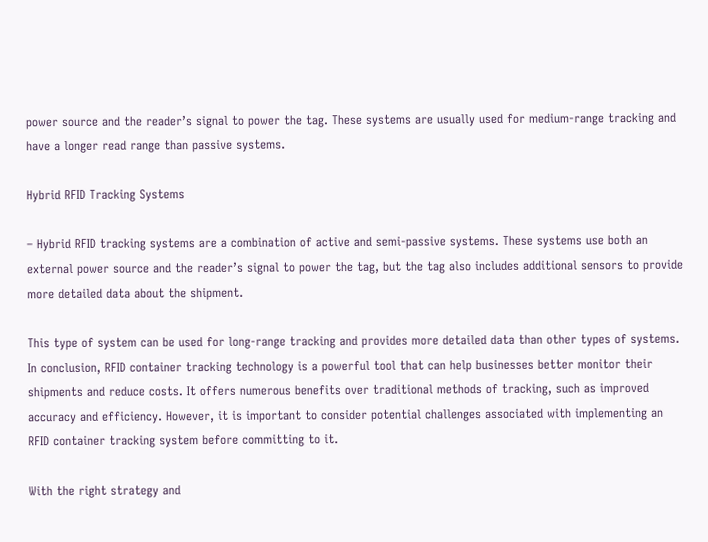power source and the reader’s signal to power the tag. These systems are usually used for medium-range tracking and have a longer read range than passive systems.

Hybrid RFID Tracking Systems

– Hybrid RFID tracking systems are a combination of active and semi-passive systems. These systems use both an external power source and the reader’s signal to power the tag, but the tag also includes additional sensors to provide more detailed data about the shipment.

This type of system can be used for long-range tracking and provides more detailed data than other types of systems. In conclusion, RFID container tracking technology is a powerful tool that can help businesses better monitor their shipments and reduce costs. It offers numerous benefits over traditional methods of tracking, such as improved accuracy and efficiency. However, it is important to consider potential challenges associated with implementing an RFID container tracking system before committing to it.

With the right strategy and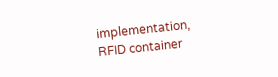implementation, RFID container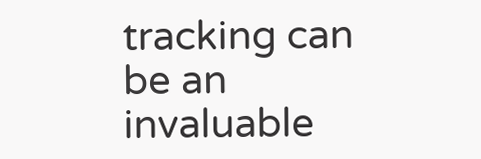tracking can be an invaluable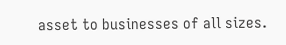asset to businesses of all sizes.